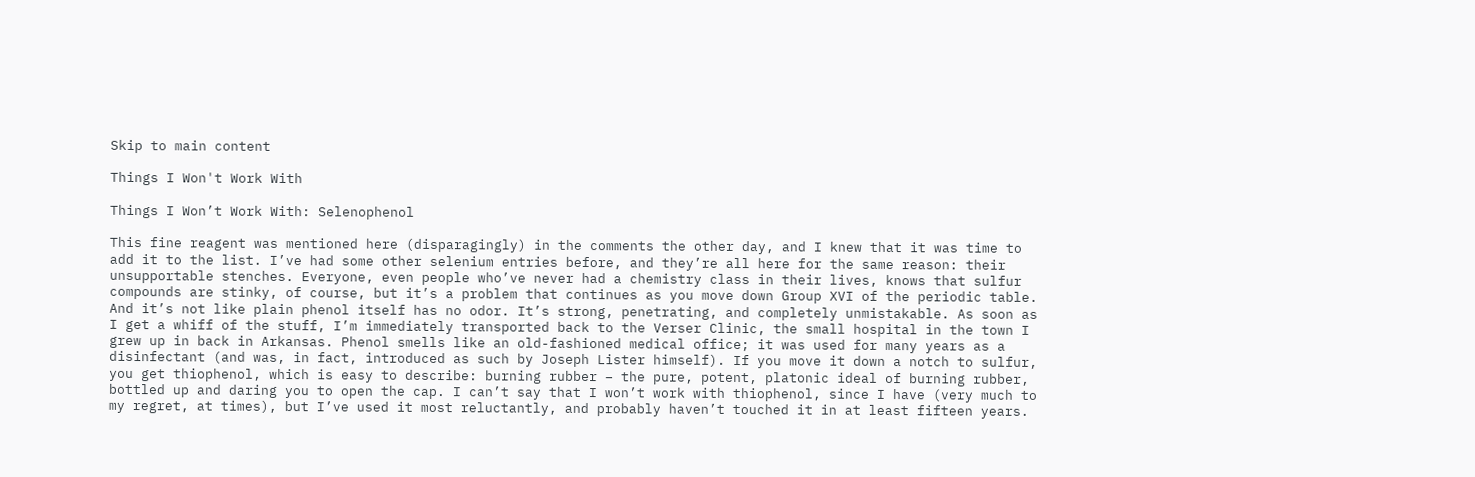Skip to main content

Things I Won't Work With

Things I Won’t Work With: Selenophenol

This fine reagent was mentioned here (disparagingly) in the comments the other day, and I knew that it was time to add it to the list. I’ve had some other selenium entries before, and they’re all here for the same reason: their unsupportable stenches. Everyone, even people who’ve never had a chemistry class in their lives, knows that sulfur compounds are stinky, of course, but it’s a problem that continues as you move down Group XVI of the periodic table.
And it’s not like plain phenol itself has no odor. It’s strong, penetrating, and completely unmistakable. As soon as I get a whiff of the stuff, I’m immediately transported back to the Verser Clinic, the small hospital in the town I grew up in back in Arkansas. Phenol smells like an old-fashioned medical office; it was used for many years as a disinfectant (and was, in fact, introduced as such by Joseph Lister himself). If you move it down a notch to sulfur, you get thiophenol, which is easy to describe: burning rubber – the pure, potent, platonic ideal of burning rubber, bottled up and daring you to open the cap. I can’t say that I won’t work with thiophenol, since I have (very much to my regret, at times), but I’ve used it most reluctantly, and probably haven’t touched it in at least fifteen years.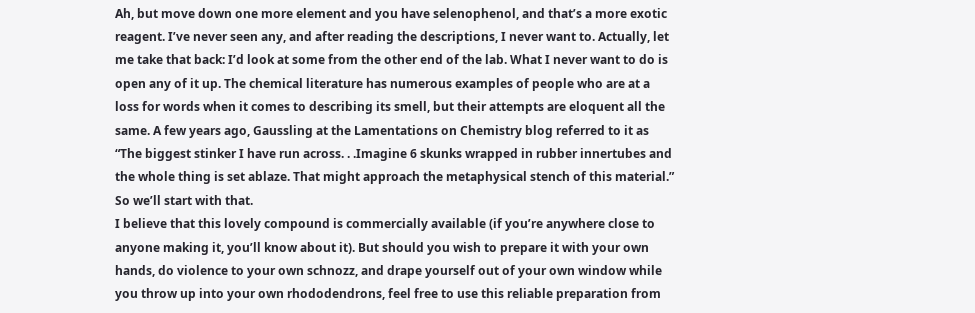Ah, but move down one more element and you have selenophenol, and that’s a more exotic reagent. I’ve never seen any, and after reading the descriptions, I never want to. Actually, let me take that back: I’d look at some from the other end of the lab. What I never want to do is open any of it up. The chemical literature has numerous examples of people who are at a loss for words when it comes to describing its smell, but their attempts are eloquent all the same. A few years ago, Gaussling at the Lamentations on Chemistry blog referred to it as “The biggest stinker I have run across. . .Imagine 6 skunks wrapped in rubber innertubes and the whole thing is set ablaze. That might approach the metaphysical stench of this material.” So we’ll start with that.
I believe that this lovely compound is commercially available (if you’re anywhere close to anyone making it, you’ll know about it). But should you wish to prepare it with your own hands, do violence to your own schnozz, and drape yourself out of your own window while you throw up into your own rhododendrons, feel free to use this reliable preparation from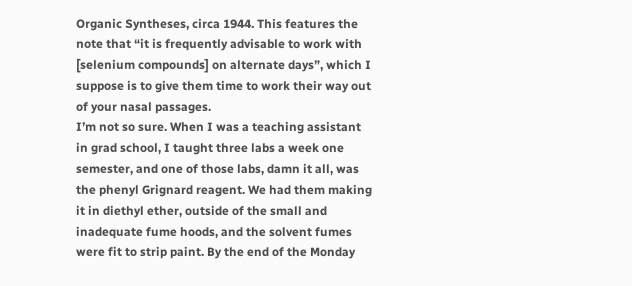Organic Syntheses, circa 1944. This features the note that “it is frequently advisable to work with [selenium compounds] on alternate days”, which I suppose is to give them time to work their way out of your nasal passages.
I’m not so sure. When I was a teaching assistant in grad school, I taught three labs a week one semester, and one of those labs, damn it all, was the phenyl Grignard reagent. We had them making it in diethyl ether, outside of the small and inadequate fume hoods, and the solvent fumes were fit to strip paint. By the end of the Monday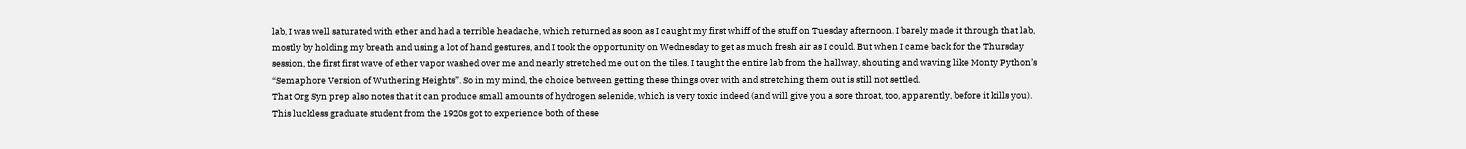lab, I was well saturated with ether and had a terrible headache, which returned as soon as I caught my first whiff of the stuff on Tuesday afternoon. I barely made it through that lab, mostly by holding my breath and using a lot of hand gestures, and I took the opportunity on Wednesday to get as much fresh air as I could. But when I came back for the Thursday session, the first first wave of ether vapor washed over me and nearly stretched me out on the tiles. I taught the entire lab from the hallway, shouting and waving like Monty Python’s “Semaphore Version of Wuthering Heights”. So in my mind, the choice between getting these things over with and stretching them out is still not settled.
That Org Syn prep also notes that it can produce small amounts of hydrogen selenide, which is very toxic indeed (and will give you a sore throat, too, apparently, before it kills you). This luckless graduate student from the 1920s got to experience both of these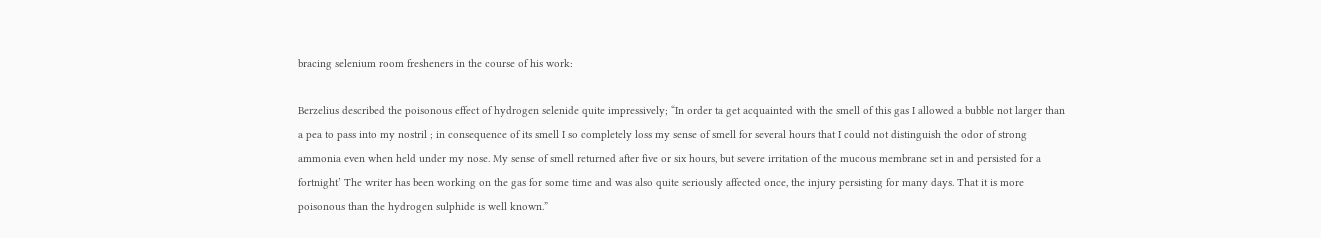bracing selenium room fresheners in the course of his work:

Berzelius described the poisonous effect of hydrogen selenide quite impressively; “In order ta get acquainted with the smell of this gas I allowed a bubble not larger than a pea to pass into my nostril ; in consequence of its smell I so completely loss my sense of smell for several hours that I could not distinguish the odor of strong ammonia even when held under my nose. My sense of smell returned after five or six hours, but severe irritation of the mucous membrane set in and persisted for a fortnight’ The writer has been working on the gas for some time and was also quite seriously affected once, the injury persisting for many days. That it is more poisonous than the hydrogen sulphide is well known.”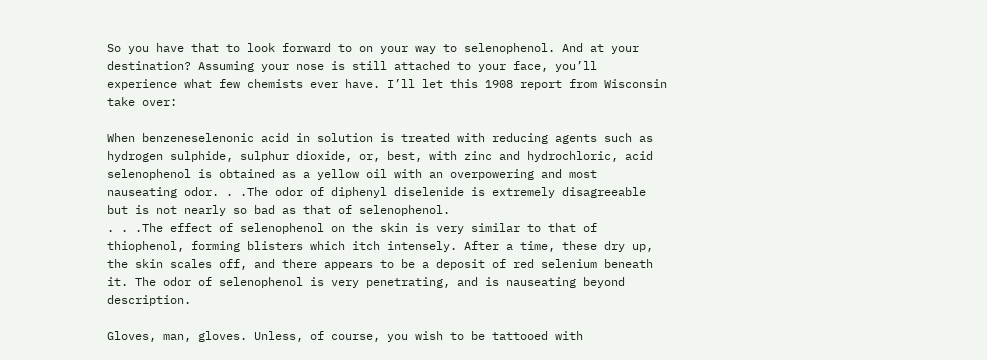So you have that to look forward to on your way to selenophenol. And at your destination? Assuming your nose is still attached to your face, you’ll experience what few chemists ever have. I’ll let this 1908 report from Wisconsin take over:

When benzeneselenonic acid in solution is treated with reducing agents such as hydrogen sulphide, sulphur dioxide, or, best, with zinc and hydrochloric, acid selenophenol is obtained as a yellow oil with an overpowering and most nauseating odor. . .The odor of diphenyl diselenide is extremely disagreeable but is not nearly so bad as that of selenophenol.
. . .The effect of selenophenol on the skin is very similar to that of thiophenol, forming blisters which itch intensely. After a time, these dry up, the skin scales off, and there appears to be a deposit of red selenium beneath it. The odor of selenophenol is very penetrating, and is nauseating beyond description.

Gloves, man, gloves. Unless, of course, you wish to be tattooed with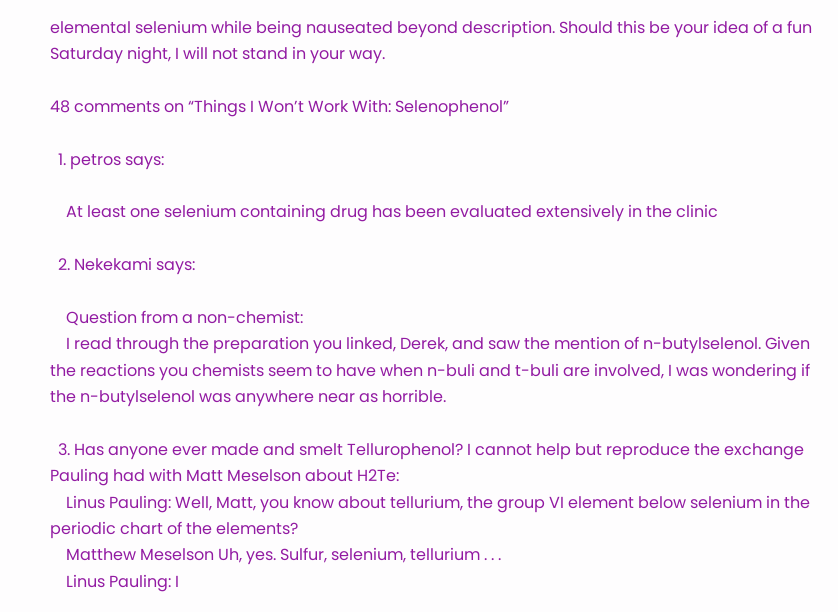elemental selenium while being nauseated beyond description. Should this be your idea of a fun Saturday night, I will not stand in your way.

48 comments on “Things I Won’t Work With: Selenophenol”

  1. petros says:

    At least one selenium containing drug has been evaluated extensively in the clinic

  2. Nekekami says:

    Question from a non-chemist:
    I read through the preparation you linked, Derek, and saw the mention of n-butylselenol. Given the reactions you chemists seem to have when n-buli and t-buli are involved, I was wondering if the n-butylselenol was anywhere near as horrible.

  3. Has anyone ever made and smelt Tellurophenol? I cannot help but reproduce the exchange Pauling had with Matt Meselson about H2Te:
    Linus Pauling: Well, Matt, you know about tellurium, the group VI element below selenium in the periodic chart of the elements?
    Matthew Meselson Uh, yes. Sulfur, selenium, tellurium . . .
    Linus Pauling: I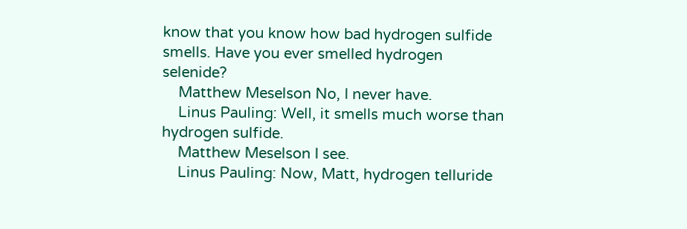know that you know how bad hydrogen sulfide smells. Have you ever smelled hydrogen selenide?
    Matthew Meselson No, I never have.
    Linus Pauling: Well, it smells much worse than hydrogen sulfide.
    Matthew Meselson I see.
    Linus Pauling: Now, Matt, hydrogen telluride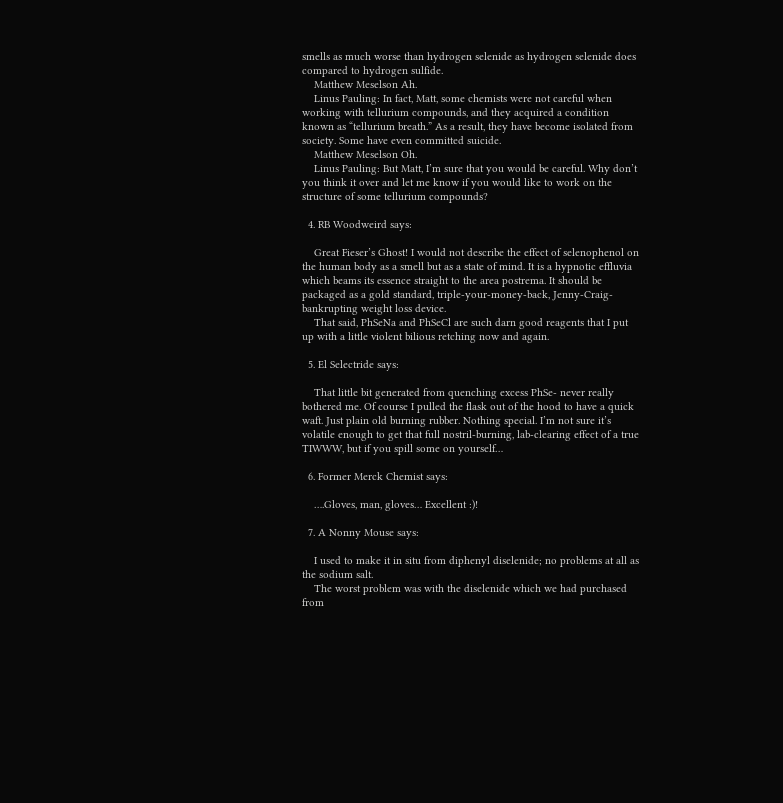smells as much worse than hydrogen selenide as hydrogen selenide does compared to hydrogen sulfide.
    Matthew Meselson Ah.
    Linus Pauling: In fact, Matt, some chemists were not careful when working with tellurium compounds, and they acquired a condition known as “tellurium breath.” As a result, they have become isolated from society. Some have even committed suicide.
    Matthew Meselson Oh.
    Linus Pauling: But Matt, I’m sure that you would be careful. Why don’t you think it over and let me know if you would like to work on the structure of some tellurium compounds?

  4. RB Woodweird says:

    Great Fieser’s Ghost! I would not describe the effect of selenophenol on the human body as a smell but as a state of mind. It is a hypnotic effluvia which beams its essence straight to the area postrema. It should be packaged as a gold standard, triple-your-money-back, Jenny-Craig-bankrupting weight loss device.
    That said, PhSeNa and PhSeCl are such darn good reagents that I put up with a little violent bilious retching now and again.

  5. El Selectride says:

    That little bit generated from quenching excess PhSe- never really bothered me. Of course I pulled the flask out of the hood to have a quick waft. Just plain old burning rubber. Nothing special. I’m not sure it’s volatile enough to get that full nostril-burning, lab-clearing effect of a true TIWWW, but if you spill some on yourself…

  6. Former Merck Chemist says:

    ….Gloves, man, gloves… Excellent :)!

  7. A Nonny Mouse says:

    I used to make it in situ from diphenyl diselenide; no problems at all as the sodium salt.
    The worst problem was with the diselenide which we had purchased from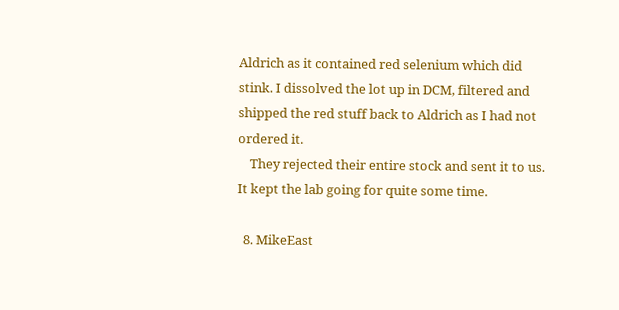Aldrich as it contained red selenium which did stink. I dissolved the lot up in DCM, filtered and shipped the red stuff back to Aldrich as I had not ordered it.
    They rejected their entire stock and sent it to us. It kept the lab going for quite some time.

  8. MikeEast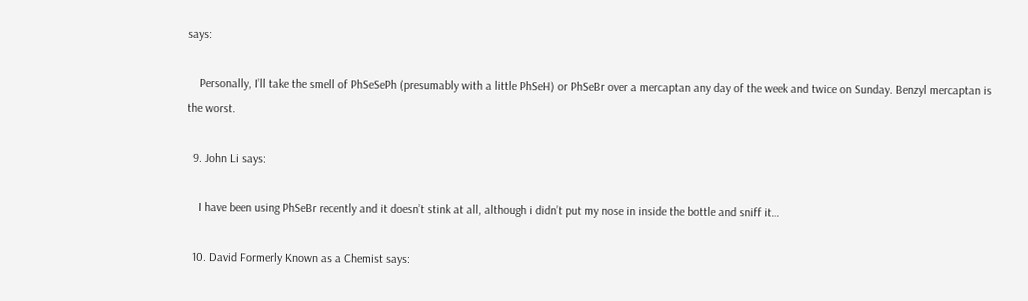says:

    Personally, I’ll take the smell of PhSeSePh (presumably with a little PhSeH) or PhSeBr over a mercaptan any day of the week and twice on Sunday. Benzyl mercaptan is the worst.

  9. John Li says:

    I have been using PhSeBr recently and it doesn’t stink at all, although i didn’t put my nose in inside the bottle and sniff it…

  10. David Formerly Known as a Chemist says: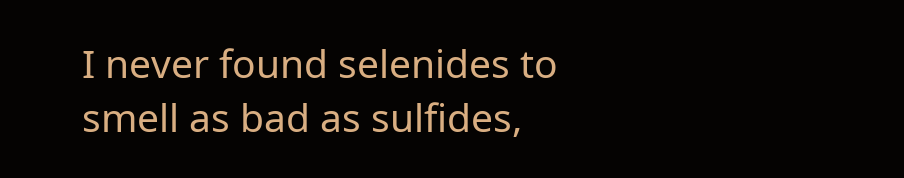I never found selenides to smell as bad as sulfides,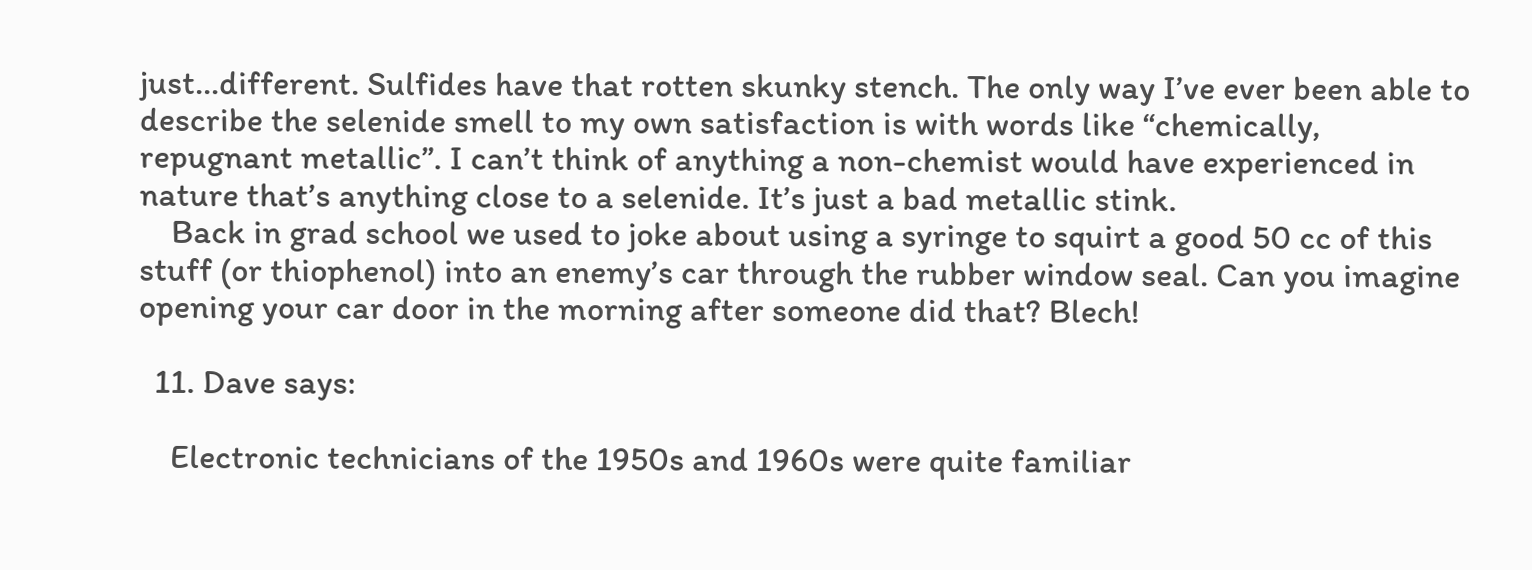just…different. Sulfides have that rotten skunky stench. The only way I’ve ever been able to describe the selenide smell to my own satisfaction is with words like “chemically, repugnant metallic”. I can’t think of anything a non-chemist would have experienced in nature that’s anything close to a selenide. It’s just a bad metallic stink.
    Back in grad school we used to joke about using a syringe to squirt a good 50 cc of this stuff (or thiophenol) into an enemy’s car through the rubber window seal. Can you imagine opening your car door in the morning after someone did that? Blech!

  11. Dave says:

    Electronic technicians of the 1950s and 1960s were quite familiar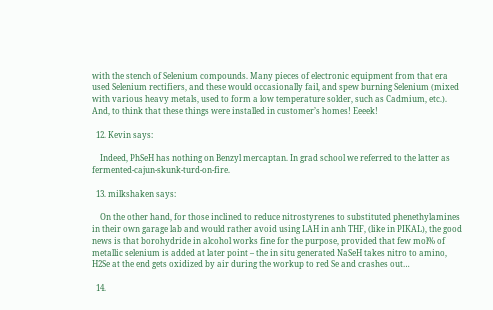with the stench of Selenium compounds. Many pieces of electronic equipment from that era used Selenium rectifiers, and these would occasionally fail, and spew burning Selenium (mixed with various heavy metals, used to form a low temperature solder, such as Cadmium, etc.). And, to think that these things were installed in customer’s homes! Eeeek!

  12. Kevin says:

    Indeed, PhSeH has nothing on Benzyl mercaptan. In grad school we referred to the latter as fermented-cajun-skunk-turd-on-fire.

  13. milkshaken says:

    On the other hand, for those inclined to reduce nitrostyrenes to substituted phenethylamines in their own garage lab and would rather avoid using LAH in anh THF, (like in PIKAL), the good news is that borohydride in alcohol works fine for the purpose, provided that few mol% of metallic selenium is added at later point – the in situ generated NaSeH takes nitro to amino, H2Se at the end gets oxidized by air during the workup to red Se and crashes out…

  14.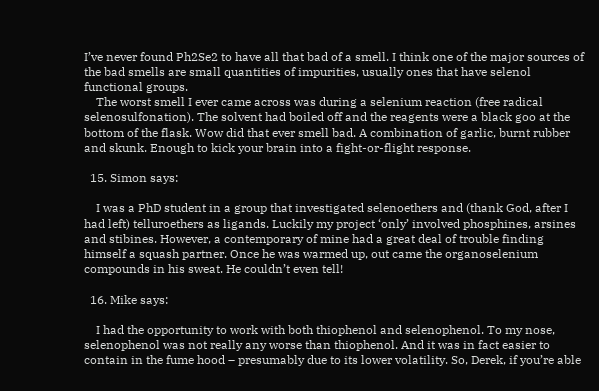I’ve never found Ph2Se2 to have all that bad of a smell. I think one of the major sources of the bad smells are small quantities of impurities, usually ones that have selenol functional groups.
    The worst smell I ever came across was during a selenium reaction (free radical selenosulfonation). The solvent had boiled off and the reagents were a black goo at the bottom of the flask. Wow did that ever smell bad. A combination of garlic, burnt rubber and skunk. Enough to kick your brain into a fight-or-flight response.

  15. Simon says:

    I was a PhD student in a group that investigated selenoethers and (thank God, after I had left) telluroethers as ligands. Luckily my project ‘only’ involved phosphines, arsines and stibines. However, a contemporary of mine had a great deal of trouble finding himself a squash partner. Once he was warmed up, out came the organoselenium compounds in his sweat. He couldn’t even tell!

  16. Mike says:

    I had the opportunity to work with both thiophenol and selenophenol. To my nose, selenophenol was not really any worse than thiophenol. And it was in fact easier to contain in the fume hood – presumably due to its lower volatility. So, Derek, if you’re able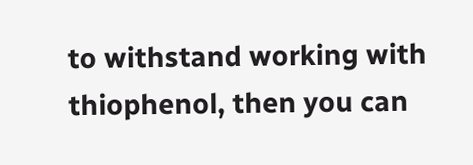to withstand working with thiophenol, then you can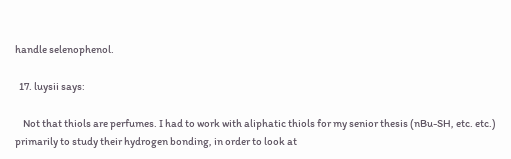handle selenophenol.

  17. luysii says:

    Not that thiols are perfumes. I had to work with aliphatic thiols for my senior thesis (nBu-SH, etc. etc.) primarily to study their hydrogen bonding, in order to look at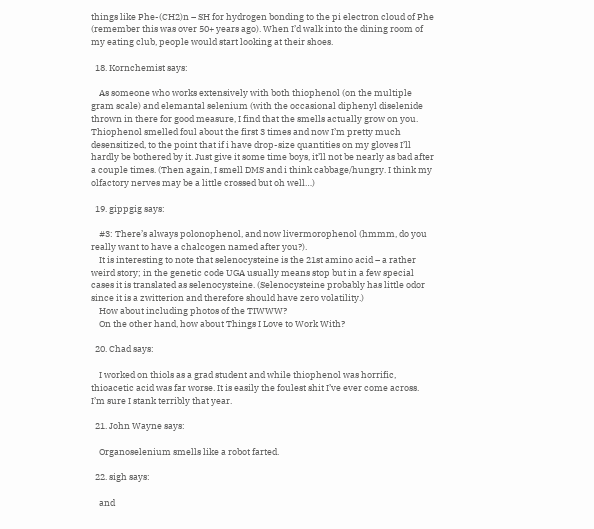things like Phe-(CH2)n – SH for hydrogen bonding to the pi electron cloud of Phe (remember this was over 50+ years ago). When I’d walk into the dining room of my eating club, people would start looking at their shoes.

  18. Kornchemist says:

    As someone who works extensively with both thiophenol (on the multiple gram scale) and elemantal selenium (with the occasional diphenyl diselenide thrown in there for good measure, I find that the smells actually grow on you. Thiophenol smelled foul about the first 3 times and now I’m pretty much desensitized, to the point that if i have drop-size quantities on my gloves I’ll hardly be bothered by it. Just give it some time boys, it’ll not be nearly as bad after a couple times. (Then again, I smell DMS and i think cabbage/hungry. I think my olfactory nerves may be a little crossed but oh well…)

  19. gippgig says:

    #3: There’s always polonophenol, and now livermorophenol (hmmm, do you really want to have a chalcogen named after you?).
    It is interesting to note that selenocysteine is the 21st amino acid – a rather weird story; in the genetic code UGA usually means stop but in a few special cases it is translated as selenocysteine. (Selenocysteine probably has little odor since it is a zwitterion and therefore should have zero volatility.)
    How about including photos of the TIWWW?
    On the other hand, how about Things I Love to Work With?

  20. Chad says:

    I worked on thiols as a grad student and while thiophenol was horrific, thioacetic acid was far worse. It is easily the foulest shit I’ve ever come across. I’m sure I stank terribly that year.

  21. John Wayne says:

    Organoselenium smells like a robot farted.

  22. sigh says:

    and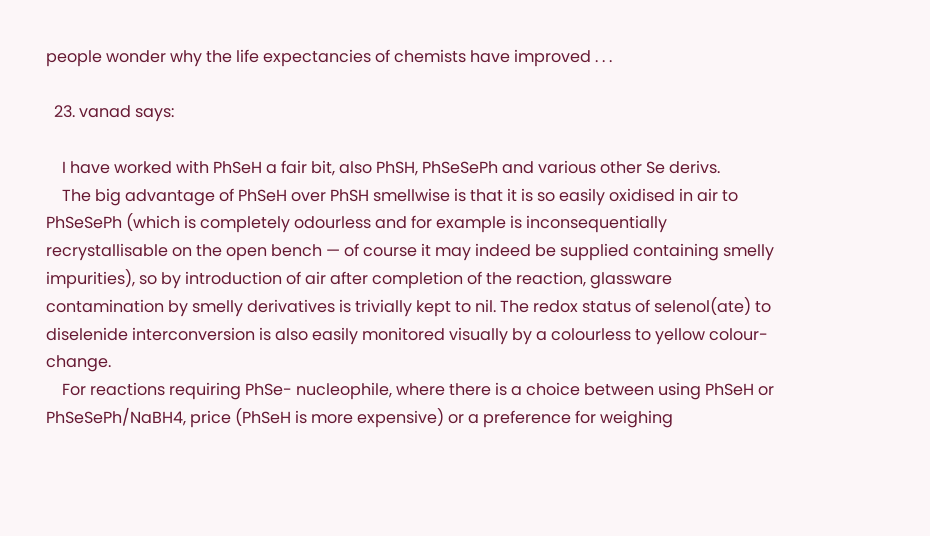people wonder why the life expectancies of chemists have improved . . .

  23. vanad says:

    I have worked with PhSeH a fair bit, also PhSH, PhSeSePh and various other Se derivs.
    The big advantage of PhSeH over PhSH smellwise is that it is so easily oxidised in air to PhSeSePh (which is completely odourless and for example is inconsequentially recrystallisable on the open bench — of course it may indeed be supplied containing smelly impurities), so by introduction of air after completion of the reaction, glassware contamination by smelly derivatives is trivially kept to nil. The redox status of selenol(ate) to diselenide interconversion is also easily monitored visually by a colourless to yellow colour-change.
    For reactions requiring PhSe- nucleophile, where there is a choice between using PhSeH or PhSeSePh/NaBH4, price (PhSeH is more expensive) or a preference for weighing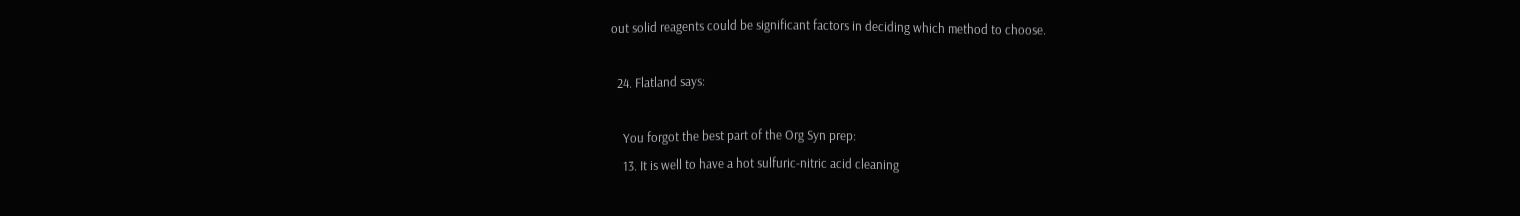out solid reagents could be significant factors in deciding which method to choose.

  24. Flatland says:

    You forgot the best part of the Org Syn prep:
    13. It is well to have a hot sulfuric-nitric acid cleaning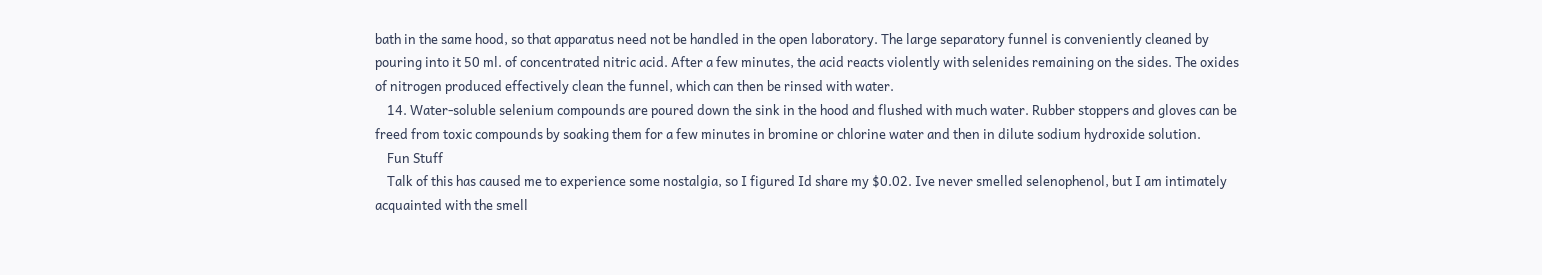bath in the same hood, so that apparatus need not be handled in the open laboratory. The large separatory funnel is conveniently cleaned by pouring into it 50 ml. of concentrated nitric acid. After a few minutes, the acid reacts violently with selenides remaining on the sides. The oxides of nitrogen produced effectively clean the funnel, which can then be rinsed with water.
    14. Water-soluble selenium compounds are poured down the sink in the hood and flushed with much water. Rubber stoppers and gloves can be freed from toxic compounds by soaking them for a few minutes in bromine or chlorine water and then in dilute sodium hydroxide solution.
    Fun Stuff
    Talk of this has caused me to experience some nostalgia, so I figured Id share my $0.02. Ive never smelled selenophenol, but I am intimately acquainted with the smell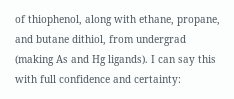of thiophenol, along with ethane, propane, and butane dithiol, from undergrad (making As and Hg ligands). I can say this with full confidence and certainty: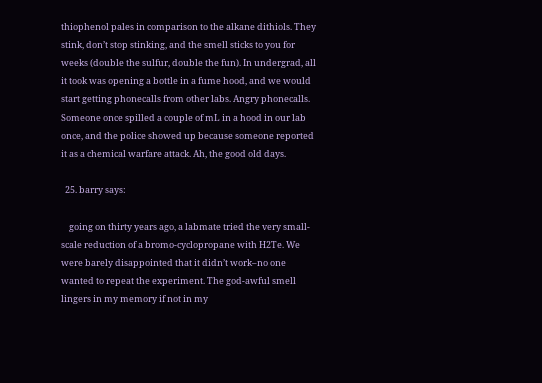thiophenol pales in comparison to the alkane dithiols. They stink, don’t stop stinking, and the smell sticks to you for weeks (double the sulfur, double the fun). In undergrad, all it took was opening a bottle in a fume hood, and we would start getting phonecalls from other labs. Angry phonecalls. Someone once spilled a couple of mL in a hood in our lab once, and the police showed up because someone reported it as a chemical warfare attack. Ah, the good old days.

  25. barry says:

    going on thirty years ago, a labmate tried the very small-scale reduction of a bromo-cyclopropane with H2Te. We were barely disappointed that it didn’t work–no one wanted to repeat the experiment. The god-awful smell lingers in my memory if not in my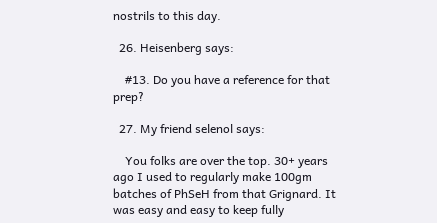nostrils to this day.

  26. Heisenberg says:

    #13. Do you have a reference for that prep?

  27. My friend selenol says:

    You folks are over the top. 30+ years ago I used to regularly make 100gm batches of PhSeH from that Grignard. It was easy and easy to keep fully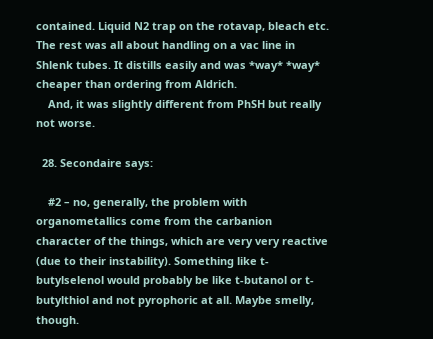contained. Liquid N2 trap on the rotavap, bleach etc. The rest was all about handling on a vac line in Shlenk tubes. It distills easily and was *way* *way* cheaper than ordering from Aldrich.
    And, it was slightly different from PhSH but really not worse.

  28. Secondaire says:

    #2 – no, generally, the problem with organometallics come from the carbanion character of the things, which are very very reactive (due to their instability). Something like t-butylselenol would probably be like t-butanol or t-butylthiol and not pyrophoric at all. Maybe smelly, though.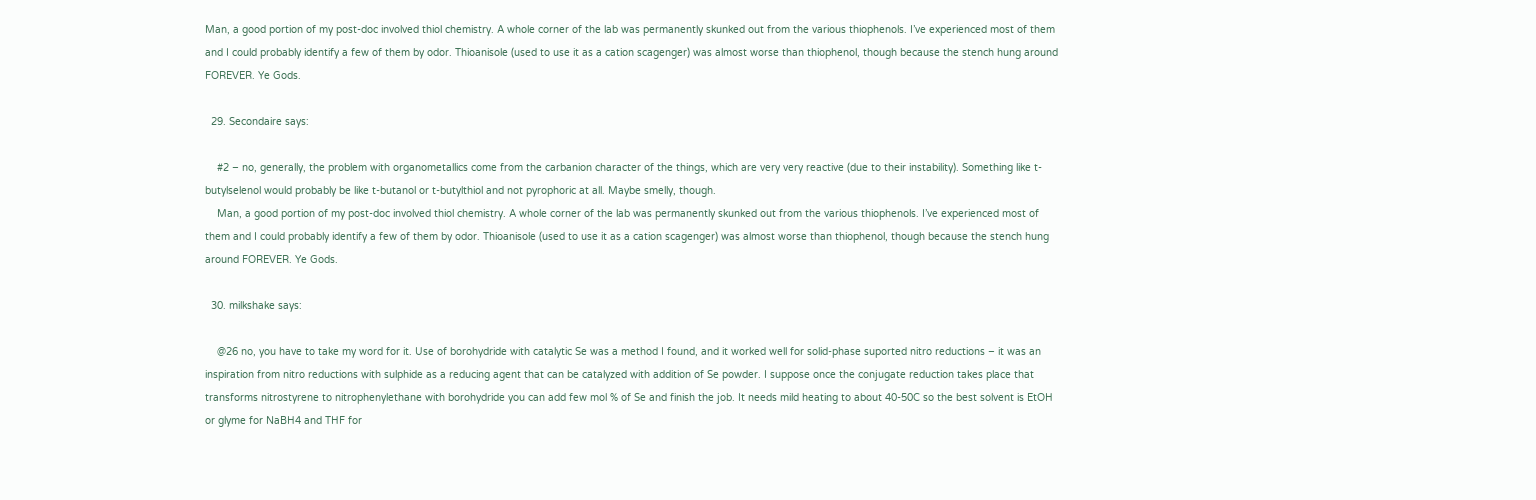Man, a good portion of my post-doc involved thiol chemistry. A whole corner of the lab was permanently skunked out from the various thiophenols. I’ve experienced most of them and I could probably identify a few of them by odor. Thioanisole (used to use it as a cation scagenger) was almost worse than thiophenol, though because the stench hung around FOREVER. Ye Gods.

  29. Secondaire says:

    #2 – no, generally, the problem with organometallics come from the carbanion character of the things, which are very very reactive (due to their instability). Something like t-butylselenol would probably be like t-butanol or t-butylthiol and not pyrophoric at all. Maybe smelly, though.
    Man, a good portion of my post-doc involved thiol chemistry. A whole corner of the lab was permanently skunked out from the various thiophenols. I’ve experienced most of them and I could probably identify a few of them by odor. Thioanisole (used to use it as a cation scagenger) was almost worse than thiophenol, though because the stench hung around FOREVER. Ye Gods.

  30. milkshake says:

    @26 no, you have to take my word for it. Use of borohydride with catalytic Se was a method I found, and it worked well for solid-phase suported nitro reductions – it was an inspiration from nitro reductions with sulphide as a reducing agent that can be catalyzed with addition of Se powder. I suppose once the conjugate reduction takes place that transforms nitrostyrene to nitrophenylethane with borohydride you can add few mol % of Se and finish the job. It needs mild heating to about 40-50C so the best solvent is EtOH or glyme for NaBH4 and THF for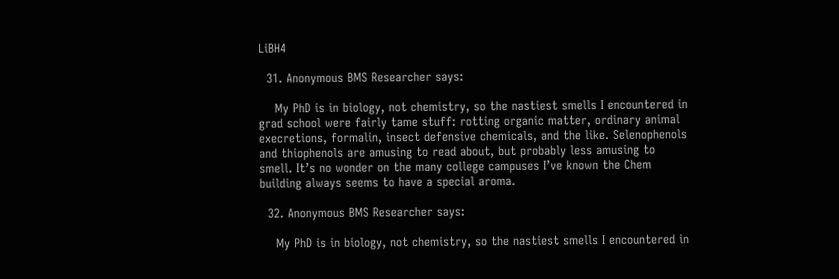LiBH4

  31. Anonymous BMS Researcher says:

    My PhD is in biology, not chemistry, so the nastiest smells I encountered in grad school were fairly tame stuff: rotting organic matter, ordinary animal execretions, formalin, insect defensive chemicals, and the like. Selenophenols and thiophenols are amusing to read about, but probably less amusing to smell. It’s no wonder on the many college campuses I’ve known the Chem building always seems to have a special aroma.

  32. Anonymous BMS Researcher says:

    My PhD is in biology, not chemistry, so the nastiest smells I encountered in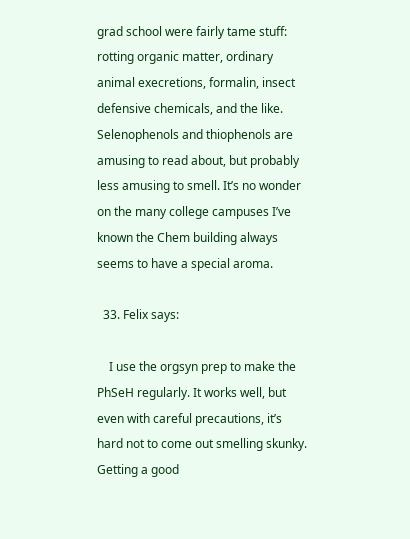grad school were fairly tame stuff: rotting organic matter, ordinary animal execretions, formalin, insect defensive chemicals, and the like. Selenophenols and thiophenols are amusing to read about, but probably less amusing to smell. It’s no wonder on the many college campuses I’ve known the Chem building always seems to have a special aroma.

  33. Felix says:

    I use the orgsyn prep to make the PhSeH regularly. It works well, but even with careful precautions, it’s hard not to come out smelling skunky. Getting a good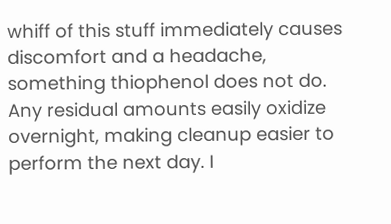whiff of this stuff immediately causes discomfort and a headache, something thiophenol does not do. Any residual amounts easily oxidize overnight, making cleanup easier to perform the next day. I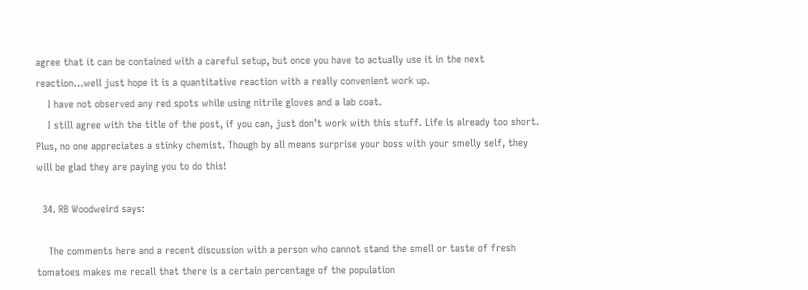agree that it can be contained with a careful setup, but once you have to actually use it in the next reaction…well just hope it is a quantitative reaction with a really convenient work up.
    I have not observed any red spots while using nitrile gloves and a lab coat.
    I still agree with the title of the post, if you can, just don’t work with this stuff. Life is already too short. Plus, no one appreciates a stinky chemist. Though by all means surprise your boss with your smelly self, they will be glad they are paying you to do this!

  34. RB Woodweird says:

    The comments here and a recent discussion with a person who cannot stand the smell or taste of fresh tomatoes makes me recall that there is a certain percentage of the population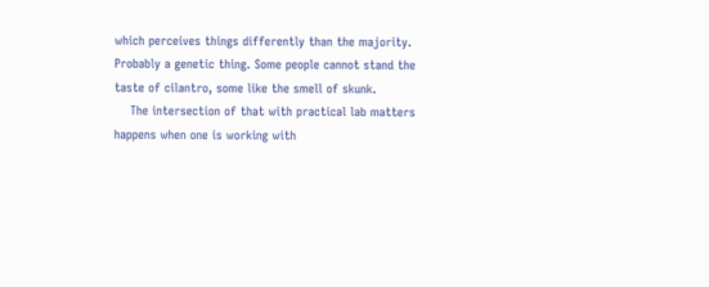which perceives things differently than the majority. Probably a genetic thing. Some people cannot stand the taste of cilantro, some like the smell of skunk.
    The intersection of that with practical lab matters happens when one is working with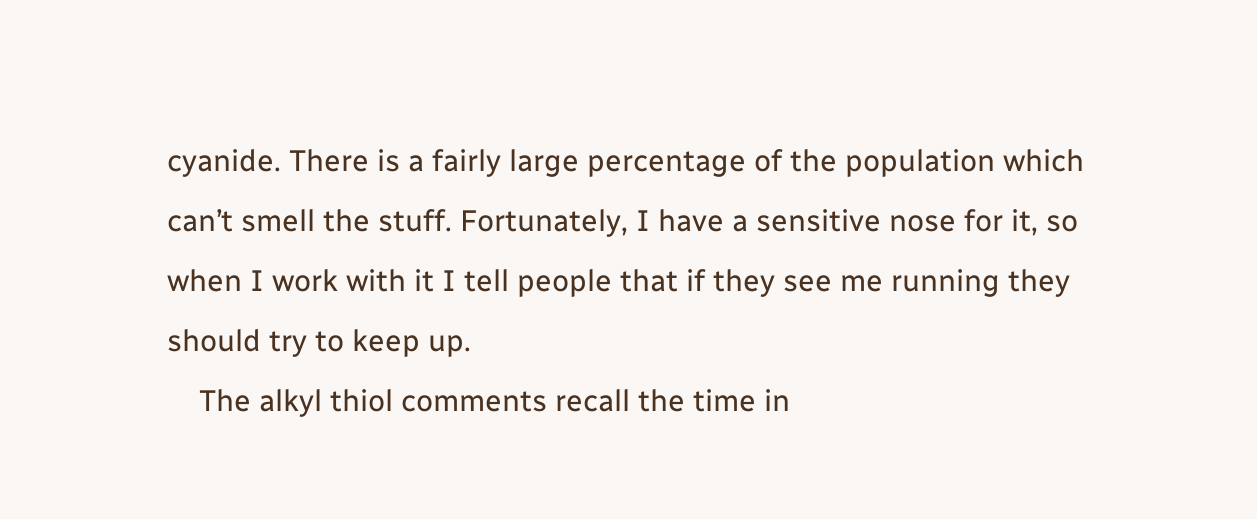cyanide. There is a fairly large percentage of the population which can’t smell the stuff. Fortunately, I have a sensitive nose for it, so when I work with it I tell people that if they see me running they should try to keep up.
    The alkyl thiol comments recall the time in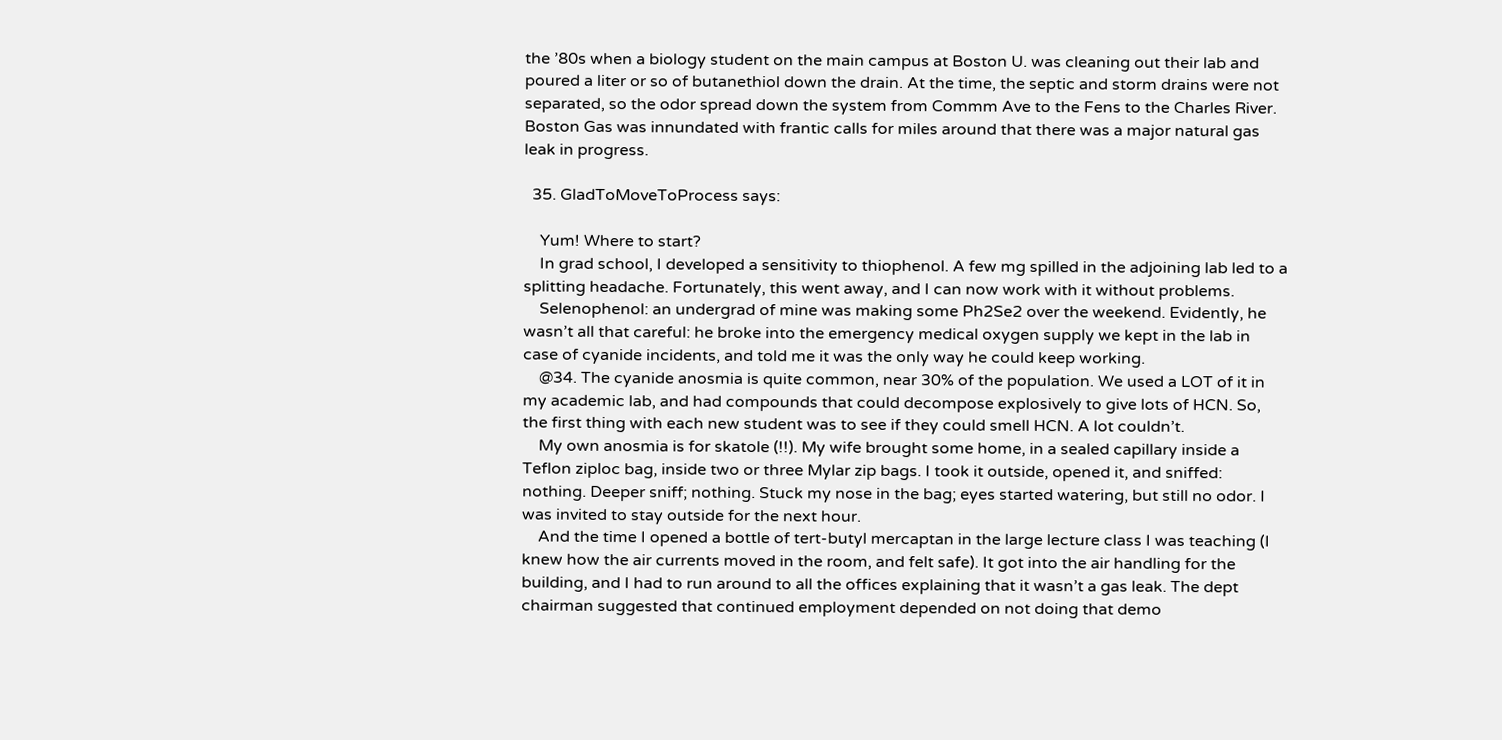the ’80s when a biology student on the main campus at Boston U. was cleaning out their lab and poured a liter or so of butanethiol down the drain. At the time, the septic and storm drains were not separated, so the odor spread down the system from Commm Ave to the Fens to the Charles River. Boston Gas was innundated with frantic calls for miles around that there was a major natural gas leak in progress.

  35. GladToMoveToProcess says:

    Yum! Where to start?
    In grad school, I developed a sensitivity to thiophenol. A few mg spilled in the adjoining lab led to a splitting headache. Fortunately, this went away, and I can now work with it without problems.
    Selenophenol: an undergrad of mine was making some Ph2Se2 over the weekend. Evidently, he wasn’t all that careful: he broke into the emergency medical oxygen supply we kept in the lab in case of cyanide incidents, and told me it was the only way he could keep working.
    @34. The cyanide anosmia is quite common, near 30% of the population. We used a LOT of it in my academic lab, and had compounds that could decompose explosively to give lots of HCN. So, the first thing with each new student was to see if they could smell HCN. A lot couldn’t.
    My own anosmia is for skatole (!!). My wife brought some home, in a sealed capillary inside a Teflon ziploc bag, inside two or three Mylar zip bags. I took it outside, opened it, and sniffed: nothing. Deeper sniff; nothing. Stuck my nose in the bag; eyes started watering, but still no odor. I was invited to stay outside for the next hour.
    And the time I opened a bottle of tert-butyl mercaptan in the large lecture class I was teaching (I knew how the air currents moved in the room, and felt safe). It got into the air handling for the building, and I had to run around to all the offices explaining that it wasn’t a gas leak. The dept chairman suggested that continued employment depended on not doing that demo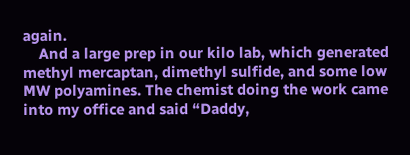again.
    And a large prep in our kilo lab, which generated methyl mercaptan, dimethyl sulfide, and some low MW polyamines. The chemist doing the work came into my office and said “Daddy,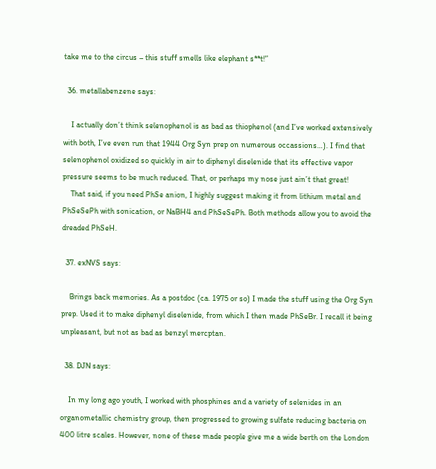take me to the circus – this stuff smells like elephant s**t!”

  36. metallabenzene says:

    I actually don’t think selenophenol is as bad as thiophenol (and I’ve worked extensively with both, I’ve even run that 1944 Org Syn prep on numerous occassions…). I find that selenophenol oxidized so quickly in air to diphenyl diselenide that its effective vapor pressure seems to be much reduced. That, or perhaps my nose just ain’t that great!
    That said, if you need PhSe anion, I highly suggest making it from lithium metal and PhSeSePh with sonication, or NaBH4 and PhSeSePh. Both methods allow you to avoid the dreaded PhSeH.

  37. exNVS says:

    Brings back memories. As a postdoc (ca. 1975 or so) I made the stuff using the Org Syn prep. Used it to make diphenyl diselenide, from which I then made PhSeBr. I recall it being unpleasant, but not as bad as benzyl mercptan.

  38. DJN says:

    In my long ago youth, I worked with phosphines and a variety of selenides in an organometallic chemistry group, then progressed to growing sulfate reducing bacteria on 400 litre scales. However, none of these made people give me a wide berth on the London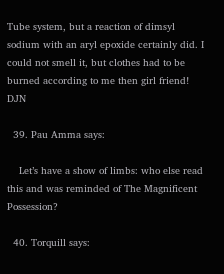Tube system, but a reaction of dimsyl sodium with an aryl epoxide certainly did. I could not smell it, but clothes had to be burned according to me then girl friend! DJN

  39. Pau Amma says:

    Let’s have a show of limbs: who else read this and was reminded of The Magnificent Possession?

  40. Torquill says: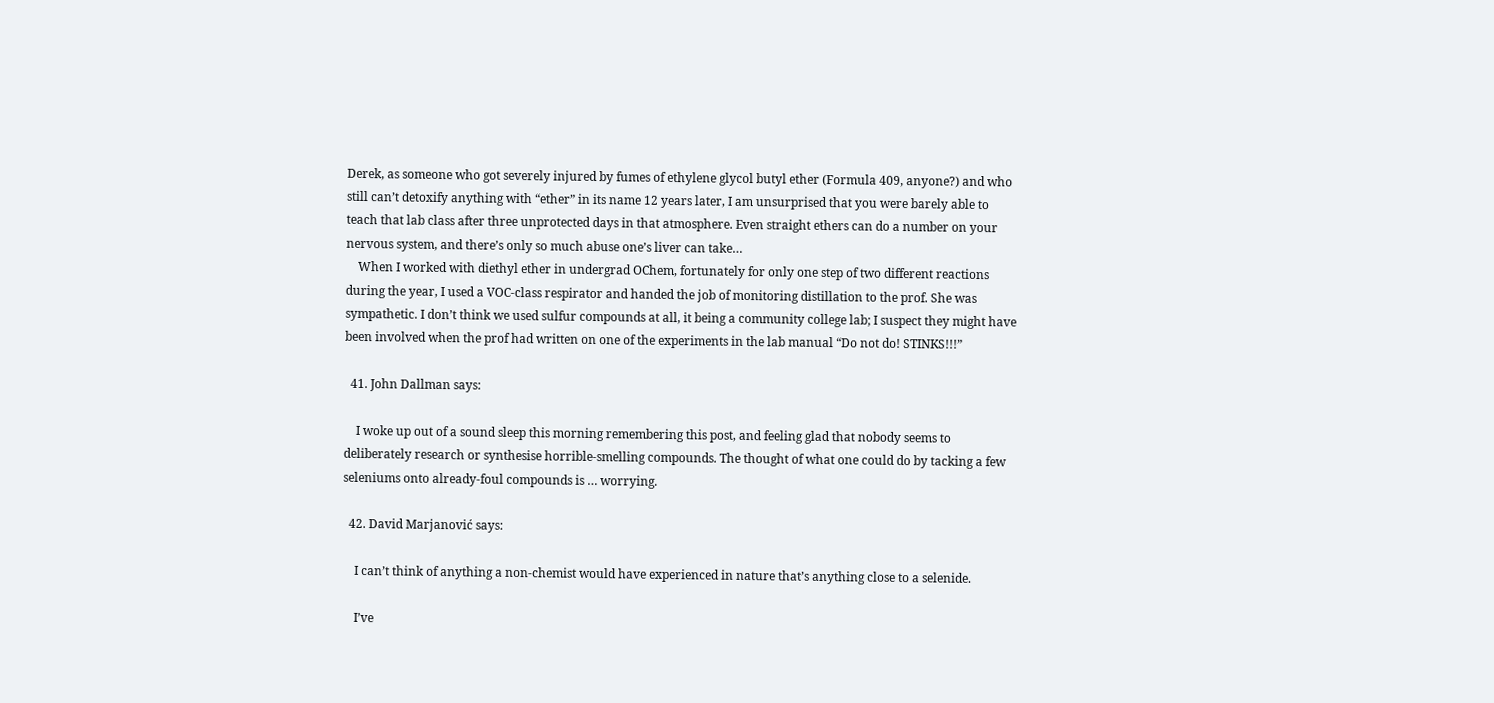Derek, as someone who got severely injured by fumes of ethylene glycol butyl ether (Formula 409, anyone?) and who still can’t detoxify anything with “ether” in its name 12 years later, I am unsurprised that you were barely able to teach that lab class after three unprotected days in that atmosphere. Even straight ethers can do a number on your nervous system, and there’s only so much abuse one’s liver can take…
    When I worked with diethyl ether in undergrad OChem, fortunately for only one step of two different reactions during the year, I used a VOC-class respirator and handed the job of monitoring distillation to the prof. She was sympathetic. I don’t think we used sulfur compounds at all, it being a community college lab; I suspect they might have been involved when the prof had written on one of the experiments in the lab manual “Do not do! STINKS!!!”

  41. John Dallman says:

    I woke up out of a sound sleep this morning remembering this post, and feeling glad that nobody seems to deliberately research or synthesise horrible-smelling compounds. The thought of what one could do by tacking a few seleniums onto already-foul compounds is … worrying.

  42. David Marjanović says:

    I can’t think of anything a non-chemist would have experienced in nature that’s anything close to a selenide.

    I’ve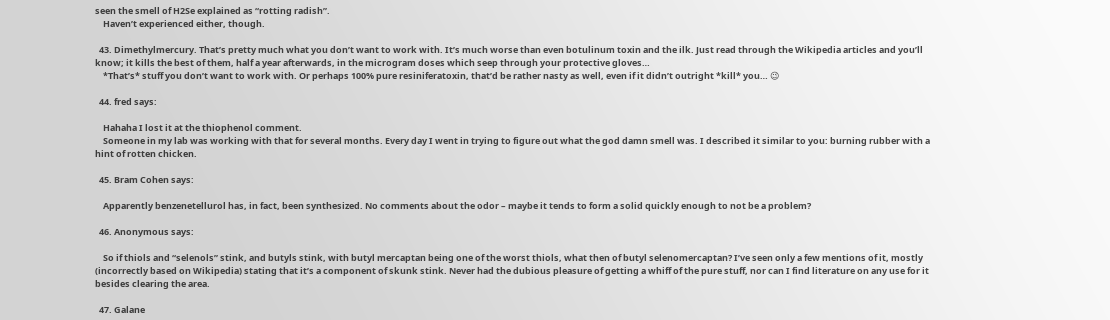seen the smell of H2Se explained as “rotting radish”.
    Haven’t experienced either, though.

  43. Dimethylmercury. That’s pretty much what you don’t want to work with. It’s much worse than even botulinum toxin and the ilk. Just read through the Wikipedia articles and you’ll know; it kills the best of them, half a year afterwards, in the microgram doses which seep through your protective gloves…
    *That’s* stuff you don’t want to work with. Or perhaps 100% pure resiniferatoxin, that’d be rather nasty as well, even if it didn’t outright *kill* you… 😉

  44. fred says:

    Hahaha I lost it at the thiophenol comment.
    Someone in my lab was working with that for several months. Every day I went in trying to figure out what the god damn smell was. I described it similar to you: burning rubber with a hint of rotten chicken.

  45. Bram Cohen says:

    Apparently benzenetellurol has, in fact, been synthesized. No comments about the odor – maybe it tends to form a solid quickly enough to not be a problem?

  46. Anonymous says:

    So if thiols and “selenols” stink, and butyls stink, with butyl mercaptan being one of the worst thiols, what then of butyl selenomercaptan? I’ve seen only a few mentions of it, mostly (incorrectly based on Wikipedia) stating that it’s a component of skunk stink. Never had the dubious pleasure of getting a whiff of the pure stuff, nor can I find literature on any use for it besides clearing the area.

  47. Galane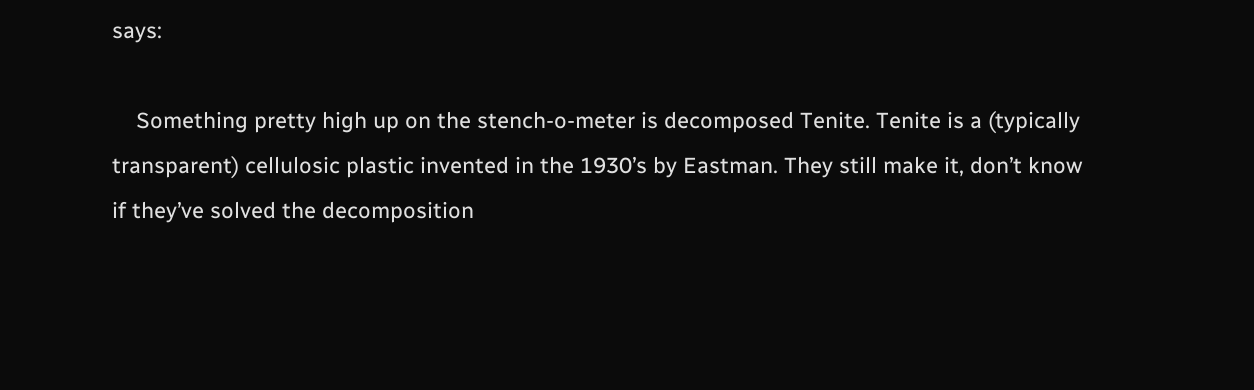says:

    Something pretty high up on the stench-o-meter is decomposed Tenite. Tenite is a (typically transparent) cellulosic plastic invented in the 1930’s by Eastman. They still make it, don’t know if they’ve solved the decomposition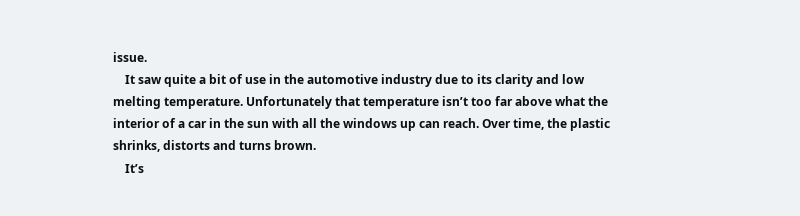issue.
    It saw quite a bit of use in the automotive industry due to its clarity and low melting temperature. Unfortunately that temperature isn’t too far above what the interior of a car in the sun with all the windows up can reach. Over time, the plastic shrinks, distorts and turns brown.
    It’s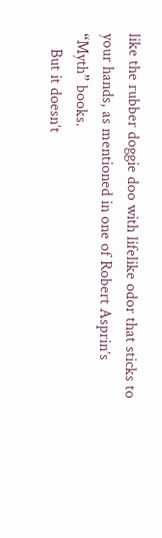like the rubber doggie doo with lifelike odor that sticks to your hands, as mentioned in one of Robert Asprin’s “Myth” books.
    But it doesn’t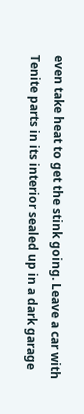even take heat to get the stink going. Leave a car with Tenite parts in its interior sealed up in a dark garage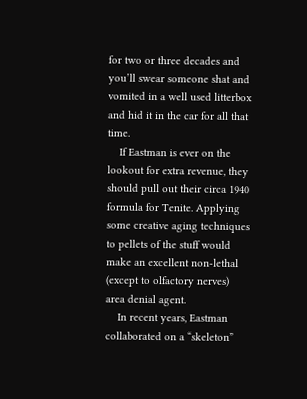for two or three decades and you’ll swear someone shat and vomited in a well used litterbox and hid it in the car for all that time.
    If Eastman is ever on the lookout for extra revenue, they should pull out their circa 1940 formula for Tenite. Applying some creative aging techniques to pellets of the stuff would make an excellent non-lethal (except to olfactory nerves) area denial agent.
    In recent years, Eastman collaborated on a “skeleton”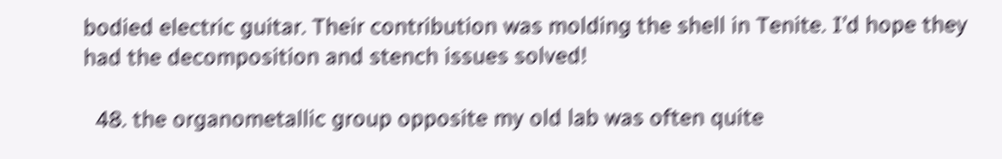bodied electric guitar. Their contribution was molding the shell in Tenite. I’d hope they had the decomposition and stench issues solved!

  48. the organometallic group opposite my old lab was often quite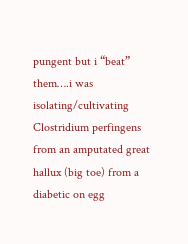pungent but i “beat” them….i was isolating/cultivating Clostridium perfingens from an amputated great hallux (big toe) from a diabetic on egg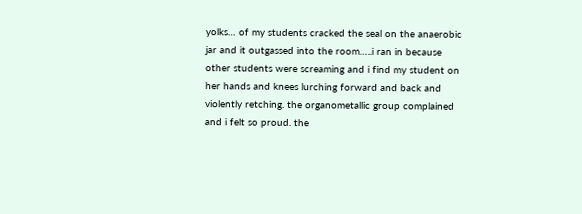yolks… of my students cracked the seal on the anaerobic jar and it outgassed into the room…..i ran in because other students were screaming and i find my student on her hands and knees lurching forward and back and violently retching. the organometallic group complained and i felt so proud. the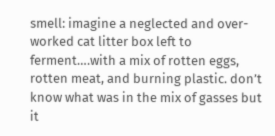smell: imagine a neglected and over-worked cat litter box left to ferment….with a mix of rotten eggs, rotten meat, and burning plastic. don’t know what was in the mix of gasses but it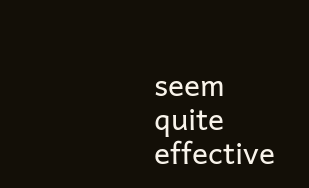seem quite effective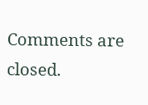Comments are closed.